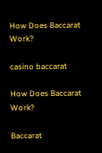How Does Baccarat Work?

casino baccarat

How Does Baccarat Work?

Baccarat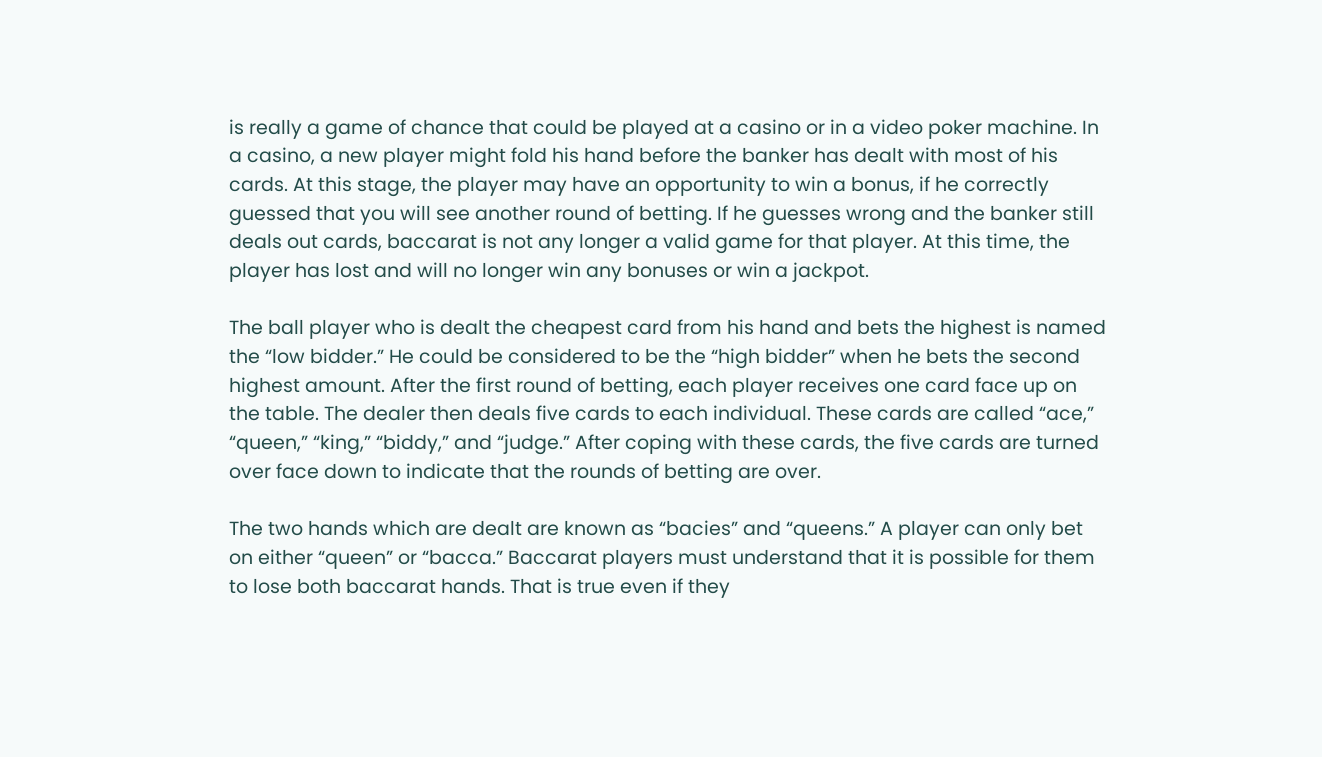is really a game of chance that could be played at a casino or in a video poker machine. In a casino, a new player might fold his hand before the banker has dealt with most of his cards. At this stage, the player may have an opportunity to win a bonus, if he correctly guessed that you will see another round of betting. If he guesses wrong and the banker still deals out cards, baccarat is not any longer a valid game for that player. At this time, the player has lost and will no longer win any bonuses or win a jackpot.

The ball player who is dealt the cheapest card from his hand and bets the highest is named the “low bidder.” He could be considered to be the “high bidder” when he bets the second highest amount. After the first round of betting, each player receives one card face up on the table. The dealer then deals five cards to each individual. These cards are called “ace,” “queen,” “king,” “biddy,” and “judge.” After coping with these cards, the five cards are turned over face down to indicate that the rounds of betting are over.

The two hands which are dealt are known as “bacies” and “queens.” A player can only bet on either “queen” or “bacca.” Baccarat players must understand that it is possible for them to lose both baccarat hands. That is true even if they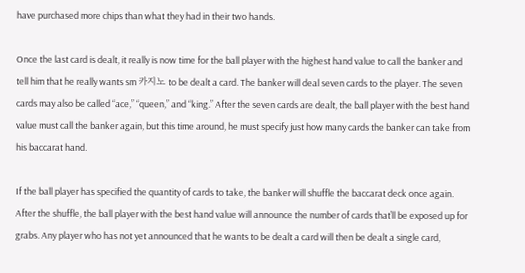have purchased more chips than what they had in their two hands.

Once the last card is dealt, it really is now time for the ball player with the highest hand value to call the banker and tell him that he really wants sm 카지노 to be dealt a card. The banker will deal seven cards to the player. The seven cards may also be called “ace,” “queen,” and “king.” After the seven cards are dealt, the ball player with the best hand value must call the banker again, but this time around, he must specify just how many cards the banker can take from his baccarat hand.

If the ball player has specified the quantity of cards to take, the banker will shuffle the baccarat deck once again. After the shuffle, the ball player with the best hand value will announce the number of cards that’ll be exposed up for grabs. Any player who has not yet announced that he wants to be dealt a card will then be dealt a single card,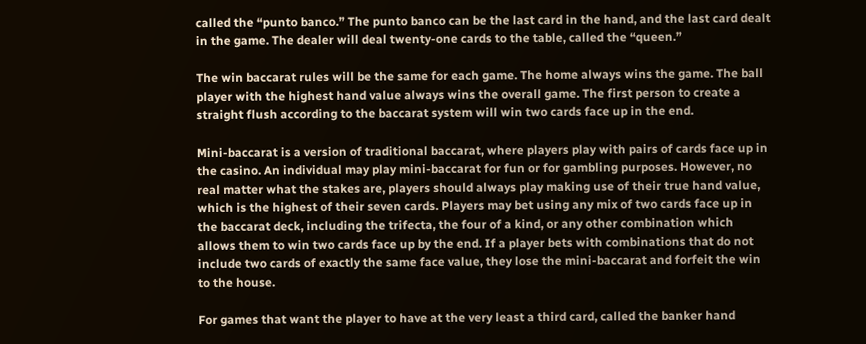called the “punto banco.” The punto banco can be the last card in the hand, and the last card dealt in the game. The dealer will deal twenty-one cards to the table, called the “queen.”

The win baccarat rules will be the same for each game. The home always wins the game. The ball player with the highest hand value always wins the overall game. The first person to create a straight flush according to the baccarat system will win two cards face up in the end.

Mini-baccarat is a version of traditional baccarat, where players play with pairs of cards face up in the casino. An individual may play mini-baccarat for fun or for gambling purposes. However, no real matter what the stakes are, players should always play making use of their true hand value, which is the highest of their seven cards. Players may bet using any mix of two cards face up in the baccarat deck, including the trifecta, the four of a kind, or any other combination which allows them to win two cards face up by the end. If a player bets with combinations that do not include two cards of exactly the same face value, they lose the mini-baccarat and forfeit the win to the house.

For games that want the player to have at the very least a third card, called the banker hand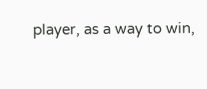player, as a way to win,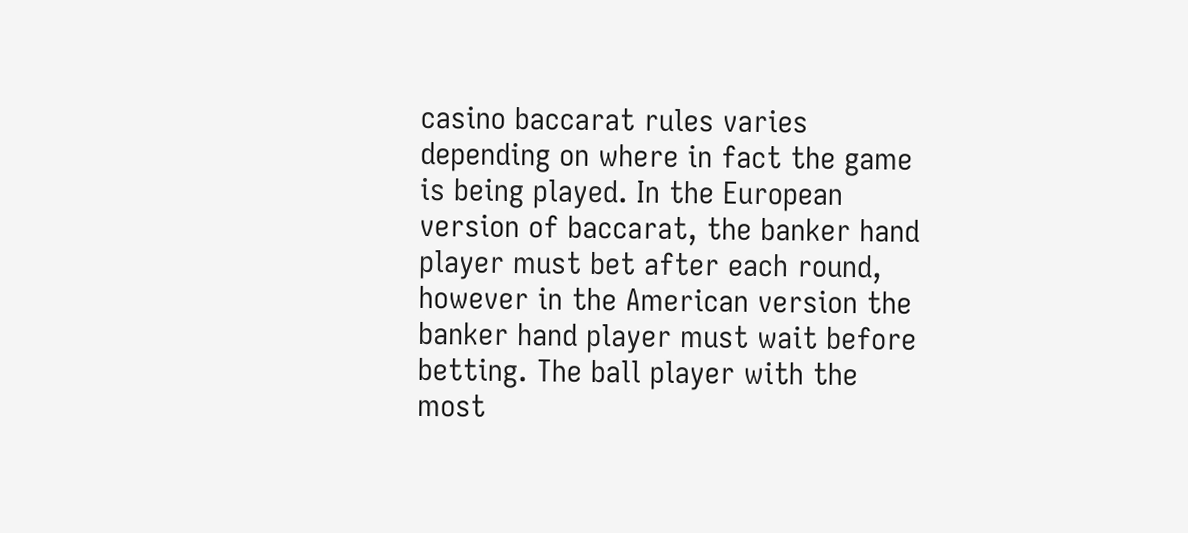casino baccarat rules varies depending on where in fact the game is being played. In the European version of baccarat, the banker hand player must bet after each round, however in the American version the banker hand player must wait before betting. The ball player with the most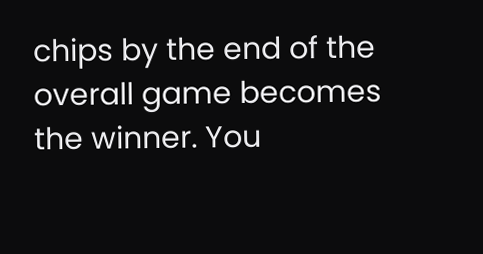chips by the end of the overall game becomes the winner. You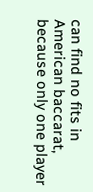can find no fits in American baccarat, because only one player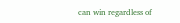can win regardless of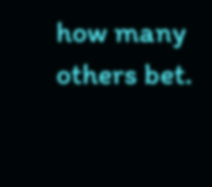how many others bet.